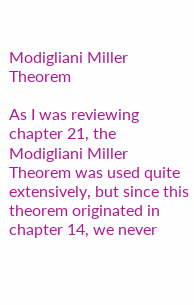Modigliani Miller Theorem

As I was reviewing chapter 21, the Modigliani Miller Theorem was used quite extensively, but since this theorem originated in chapter 14, we never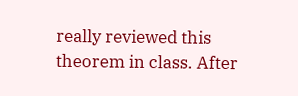really reviewed this theorem in class. After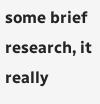some brief research, it really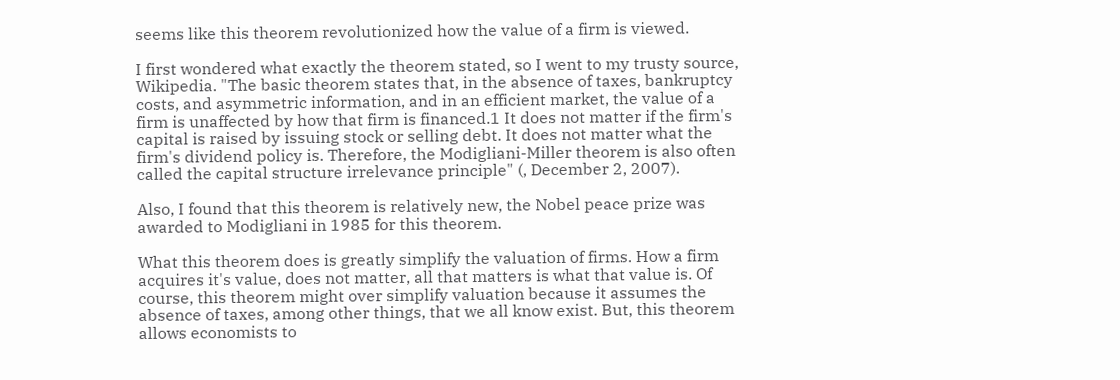seems like this theorem revolutionized how the value of a firm is viewed.

I first wondered what exactly the theorem stated, so I went to my trusty source, Wikipedia. "The basic theorem states that, in the absence of taxes, bankruptcy costs, and asymmetric information, and in an efficient market, the value of a firm is unaffected by how that firm is financed.1 It does not matter if the firm's capital is raised by issuing stock or selling debt. It does not matter what the firm's dividend policy is. Therefore, the Modigliani-Miller theorem is also often called the capital structure irrelevance principle" (, December 2, 2007).

Also, I found that this theorem is relatively new, the Nobel peace prize was awarded to Modigliani in 1985 for this theorem.

What this theorem does is greatly simplify the valuation of firms. How a firm acquires it's value, does not matter, all that matters is what that value is. Of course, this theorem might over simplify valuation because it assumes the absence of taxes, among other things, that we all know exist. But, this theorem allows economists to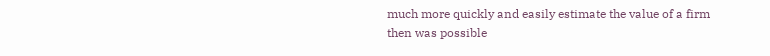much more quickly and easily estimate the value of a firm then was possible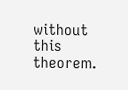without this theorem.